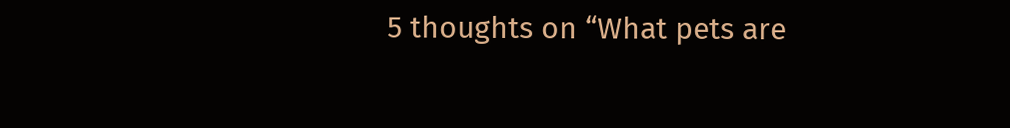5 thoughts on “What pets are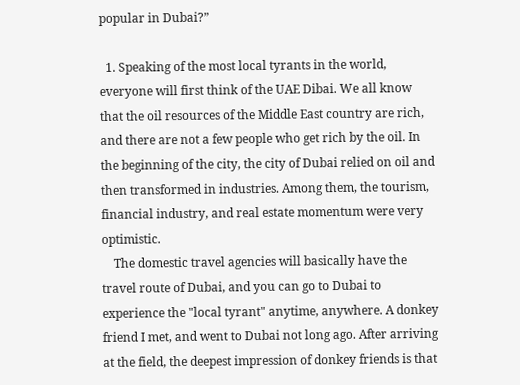popular in Dubai?”

  1. Speaking of the most local tyrants in the world, everyone will first think of the UAE Dibai. We all know that the oil resources of the Middle East country are rich, and there are not a few people who get rich by the oil. In the beginning of the city, the city of Dubai relied on oil and then transformed in industries. Among them, the tourism, financial industry, and real estate momentum were very optimistic.
    The domestic travel agencies will basically have the travel route of Dubai, and you can go to Dubai to experience the "local tyrant" anytime, anywhere. A donkey friend I met, and went to Dubai not long ago. After arriving at the field, the deepest impression of donkey friends is that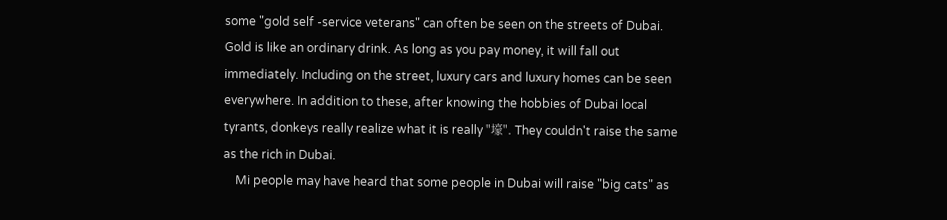some "gold self -service veterans" can often be seen on the streets of Dubai. Gold is like an ordinary drink. As long as you pay money, it will fall out immediately. Including on the street, luxury cars and luxury homes can be seen everywhere. In addition to these, after knowing the hobbies of Dubai local tyrants, donkeys really realize what it is really "壕". They couldn't raise the same as the rich in Dubai.
    Mi people may have heard that some people in Dubai will raise "big cats" as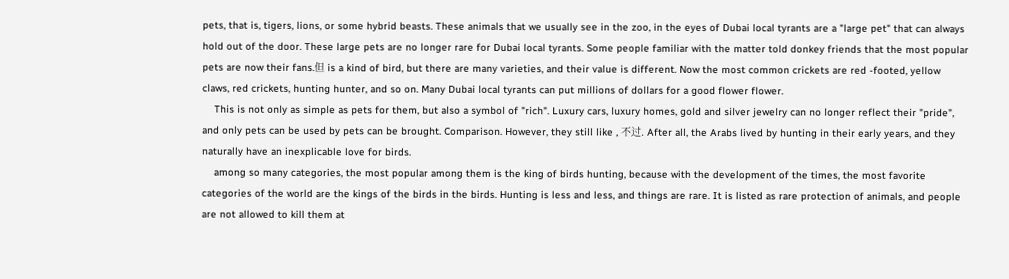pets, that is, tigers, lions, or some hybrid beasts. These animals that we usually see in the zoo, in the eyes of Dubai local tyrants are a "large pet" that can always hold out of the door. These large pets are no longer rare for Dubai local tyrants. Some people familiar with the matter told donkey friends that the most popular pets are now their fans.但 is a kind of bird, but there are many varieties, and their value is different. Now the most common crickets are red -footed, yellow claws, red crickets, hunting hunter, and so on. Many Dubai local tyrants can put millions of dollars for a good flower flower.
    This is not only as simple as pets for them, but also a symbol of "rich". Luxury cars, luxury homes, gold and silver jewelry can no longer reflect their "pride", and only pets can be used by pets can be brought. Comparison. However, they still like , 不过. After all, the Arabs lived by hunting in their early years, and they naturally have an inexplicable love for birds.
    among so many categories, the most popular among them is the king of birds hunting, because with the development of the times, the most favorite categories of the world are the kings of the birds in the birds. Hunting is less and less, and things are rare. It is listed as rare protection of animals, and people are not allowed to kill them at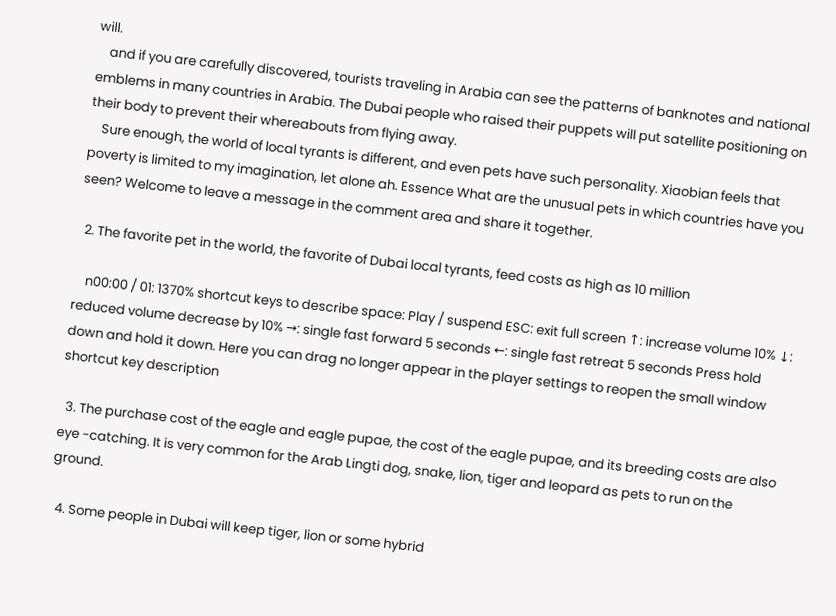will.
    and if you are carefully discovered, tourists traveling in Arabia can see the patterns of banknotes and national emblems in many countries in Arabia. The Dubai people who raised their puppets will put satellite positioning on their body to prevent their whereabouts from flying away.
    Sure enough, the world of local tyrants is different, and even pets have such personality. Xiaobian feels that poverty is limited to my imagination, let alone ah. Essence What are the unusual pets in which countries have you seen? Welcome to leave a message in the comment area and share it together.

  2. The favorite pet in the world, the favorite of Dubai local tyrants, feed costs as high as 10 million

    n00:00 / 01: 1370% shortcut keys to describe space: Play / suspend ESC: exit full screen ↑: increase volume 10% ↓: reduced volume decrease by 10% →: single fast forward 5 seconds ←: single fast retreat 5 seconds Press hold down and hold it down. Here you can drag no longer appear in the player settings to reopen the small window shortcut key description

  3. The purchase cost of the eagle and eagle pupae, the cost of the eagle pupae, and its breeding costs are also eye -catching. It is very common for the Arab Lingti dog, snake, lion, tiger and leopard as pets to run on the ground.

  4. Some people in Dubai will keep tiger, lion or some hybrid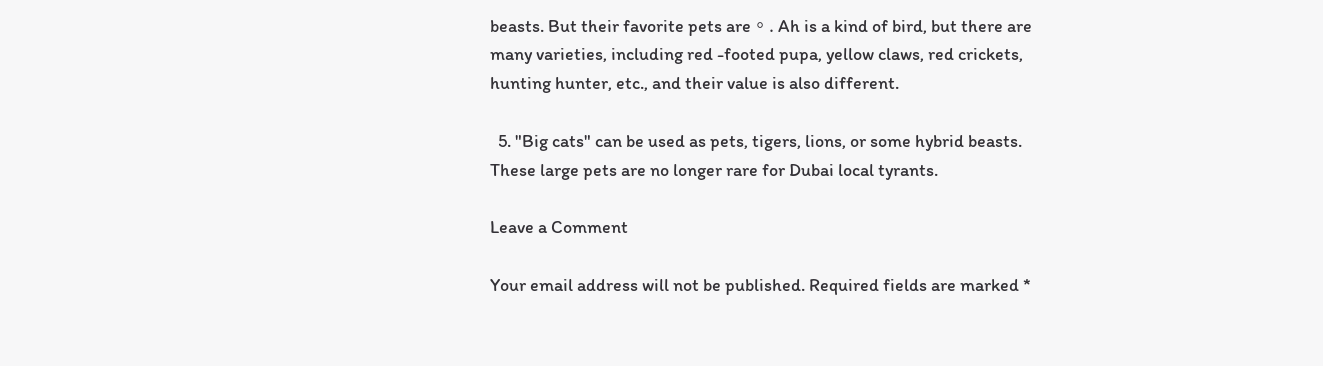beasts. But their favorite pets are。. Ah is a kind of bird, but there are many varieties, including red -footed pupa, yellow claws, red crickets, hunting hunter, etc., and their value is also different.

  5. "Big cats" can be used as pets, tigers, lions, or some hybrid beasts. These large pets are no longer rare for Dubai local tyrants.

Leave a Comment

Your email address will not be published. Required fields are marked *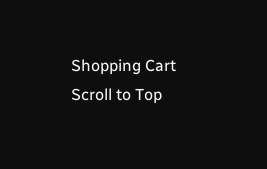Shopping Cart
Scroll to Top